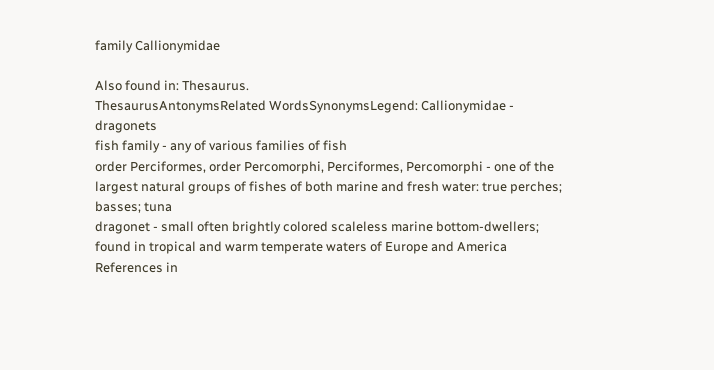family Callionymidae

Also found in: Thesaurus.
ThesaurusAntonymsRelated WordsSynonymsLegend: Callionymidae - dragonets
fish family - any of various families of fish
order Perciformes, order Percomorphi, Perciformes, Percomorphi - one of the largest natural groups of fishes of both marine and fresh water: true perches; basses; tuna
dragonet - small often brightly colored scaleless marine bottom-dwellers; found in tropical and warm temperate waters of Europe and America
References in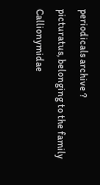periodicals archive ?
picturatus, belonging to the family Callionymidae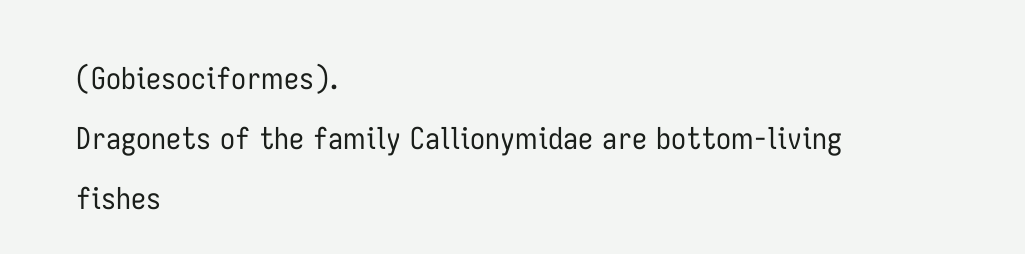(Gobiesociformes).
Dragonets of the family Callionymidae are bottom-living fishes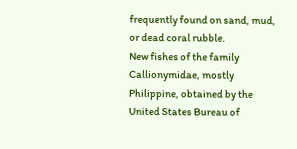frequently found on sand, mud, or dead coral rubble.
New fishes of the family Callionymidae, mostly Philippine, obtained by the United States Bureau of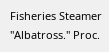Fisheries Steamer "Albatross." Proc.